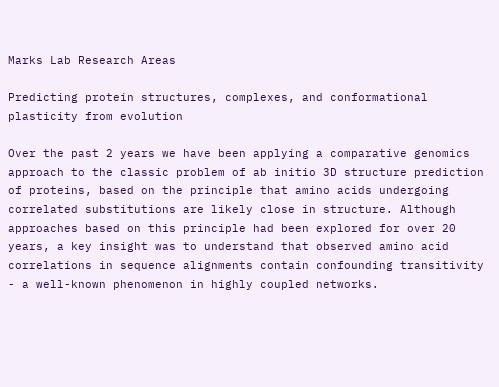Marks Lab Research Areas

Predicting protein structures, complexes, and conformational plasticity from evolution

Over the past 2 years we have been applying a comparative genomics approach to the classic problem of ab initio 3D structure prediction of proteins, based on the principle that amino acids undergoing correlated substitutions are likely close in structure. Although approaches based on this principle had been explored for over 20 years, a key insight was to understand that observed amino acid correlations in sequence alignments contain confounding transitivity - a well-known phenomenon in highly coupled networks.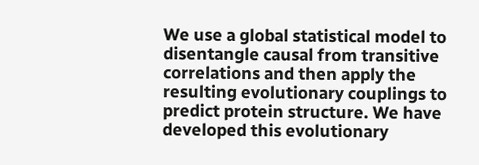We use a global statistical model to disentangle causal from transitive correlations and then apply the resulting evolutionary couplings to predict protein structure. We have developed this evolutionary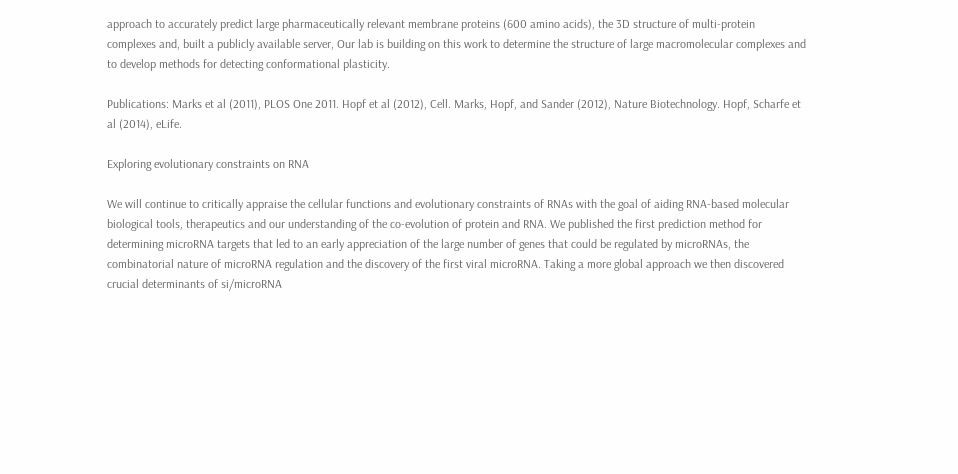approach to accurately predict large pharmaceutically relevant membrane proteins (600 amino acids), the 3D structure of multi-protein complexes and, built a publicly available server, Our lab is building on this work to determine the structure of large macromolecular complexes and to develop methods for detecting conformational plasticity.

Publications: Marks et al (2011), PLOS One 2011. Hopf et al (2012), Cell. Marks, Hopf, and Sander (2012), Nature Biotechnology. Hopf, Scharfe et al (2014), eLife.

Exploring evolutionary constraints on RNA

We will continue to critically appraise the cellular functions and evolutionary constraints of RNAs with the goal of aiding RNA-based molecular biological tools, therapeutics and our understanding of the co-evolution of protein and RNA. We published the first prediction method for determining microRNA targets that led to an early appreciation of the large number of genes that could be regulated by microRNAs, the combinatorial nature of microRNA regulation and the discovery of the first viral microRNA. Taking a more global approach we then discovered crucial determinants of si/microRNA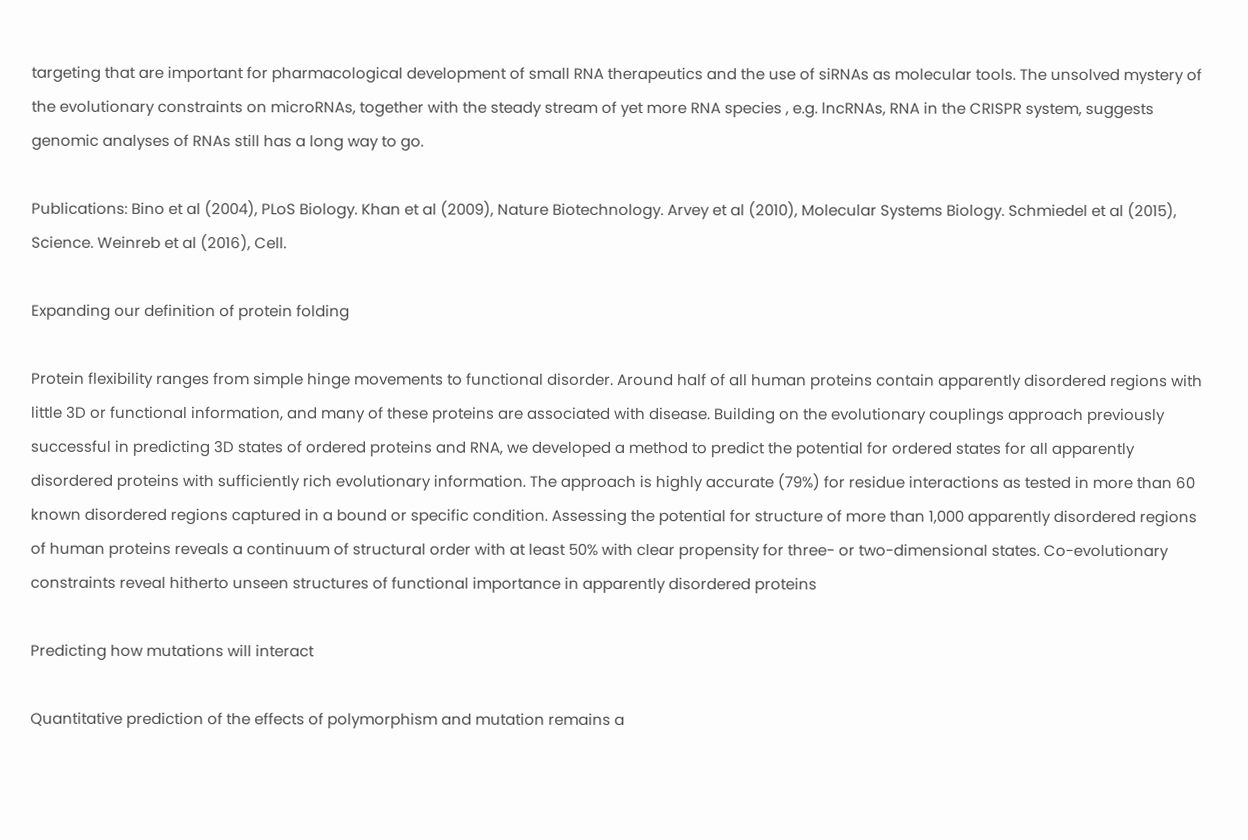targeting that are important for pharmacological development of small RNA therapeutics and the use of siRNAs as molecular tools. The unsolved mystery of the evolutionary constraints on microRNAs, together with the steady stream of yet more RNA species , e.g. lncRNAs, RNA in the CRISPR system, suggests genomic analyses of RNAs still has a long way to go.

Publications: Bino et al (2004), PLoS Biology. Khan et al (2009), Nature Biotechnology. Arvey et al (2010), Molecular Systems Biology. Schmiedel et al (2015), Science. Weinreb et al (2016), Cell.

Expanding our definition of protein folding

Protein flexibility ranges from simple hinge movements to functional disorder. Around half of all human proteins contain apparently disordered regions with little 3D or functional information, and many of these proteins are associated with disease. Building on the evolutionary couplings approach previously successful in predicting 3D states of ordered proteins and RNA, we developed a method to predict the potential for ordered states for all apparently disordered proteins with sufficiently rich evolutionary information. The approach is highly accurate (79%) for residue interactions as tested in more than 60 known disordered regions captured in a bound or specific condition. Assessing the potential for structure of more than 1,000 apparently disordered regions of human proteins reveals a continuum of structural order with at least 50% with clear propensity for three- or two-dimensional states. Co-evolutionary constraints reveal hitherto unseen structures of functional importance in apparently disordered proteins

Predicting how mutations will interact

Quantitative prediction of the effects of polymorphism and mutation remains a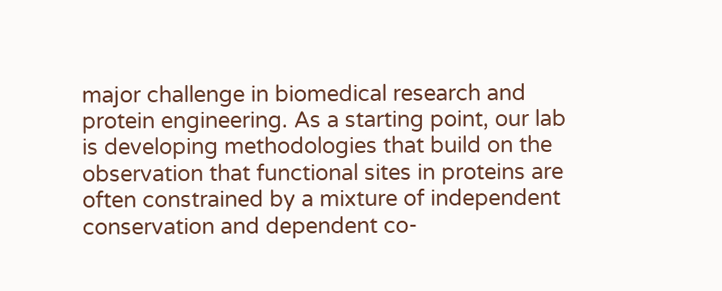major challenge in biomedical research and protein engineering. As a starting point, our lab is developing methodologies that build on the observation that functional sites in proteins are often constrained by a mixture of independent conservation and dependent co-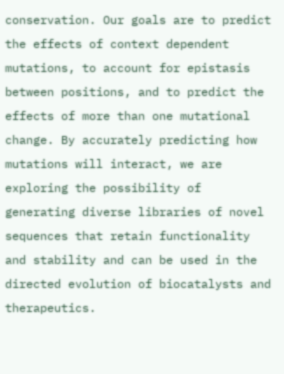conservation. Our goals are to predict the effects of context dependent mutations, to account for epistasis between positions, and to predict the effects of more than one mutational change. By accurately predicting how mutations will interact, we are exploring the possibility of generating diverse libraries of novel sequences that retain functionality and stability and can be used in the directed evolution of biocatalysts and therapeutics.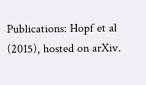Publications: Hopf et al (2015), hosted on arXiv.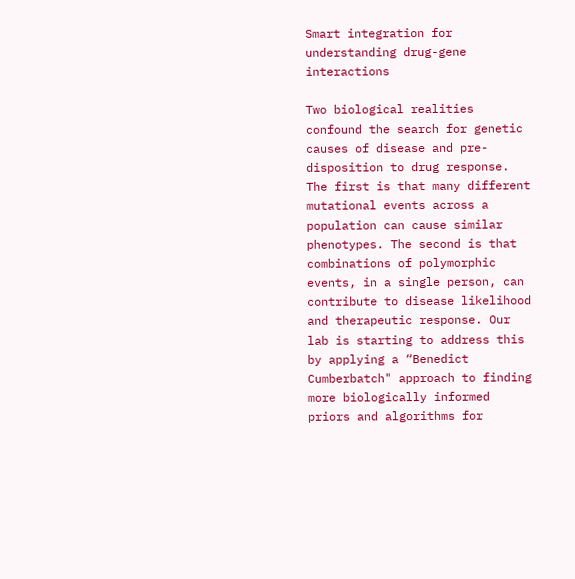Smart integration for understanding drug-gene interactions

Two biological realities confound the search for genetic causes of disease and pre-disposition to drug response. The first is that many different mutational events across a population can cause similar phenotypes. The second is that combinations of polymorphic events, in a single person, can contribute to disease likelihood and therapeutic response. Our lab is starting to address this by applying a “Benedict Cumberbatch" approach to finding more biologically informed priors and algorithms for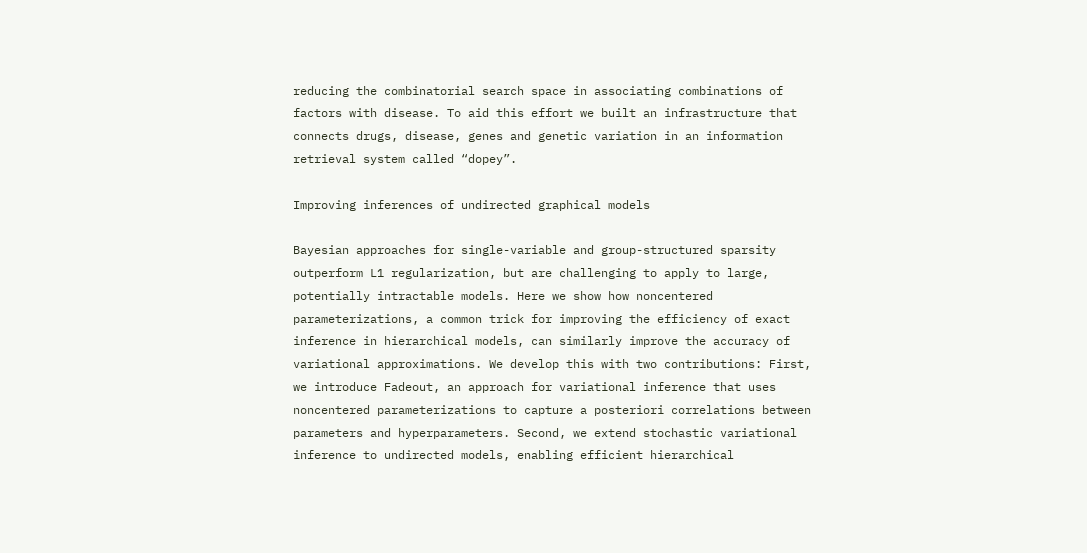reducing the combinatorial search space in associating combinations of factors with disease. To aid this effort we built an infrastructure that connects drugs, disease, genes and genetic variation in an information retrieval system called “dopey”.

Improving inferences of undirected graphical models

Bayesian approaches for single-variable and group-structured sparsity outperform L1 regularization, but are challenging to apply to large, potentially intractable models. Here we show how noncentered parameterizations, a common trick for improving the efficiency of exact inference in hierarchical models, can similarly improve the accuracy of variational approximations. We develop this with two contributions: First, we introduce Fadeout, an approach for variational inference that uses noncentered parameterizations to capture a posteriori correlations between parameters and hyperparameters. Second, we extend stochastic variational inference to undirected models, enabling efficient hierarchical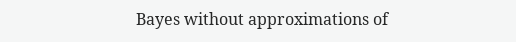Bayes without approximations of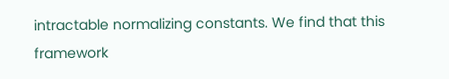intractable normalizing constants. We find that this framework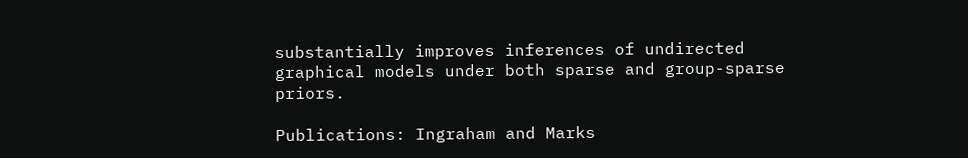substantially improves inferences of undirected graphical models under both sparse and group-sparse priors.

Publications: Ingraham and Marks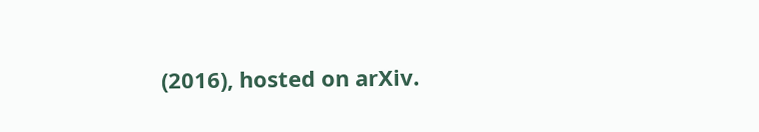(2016), hosted on arXiv.